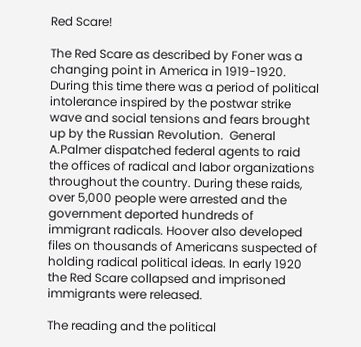Red Scare!

The Red Scare as described by Foner was a changing point in America in 1919-1920. During this time there was a period of political intolerance inspired by the postwar strike wave and social tensions and fears brought up by the Russian Revolution.  General A.Palmer dispatched federal agents to raid the offices of radical and labor organizations throughout the country. During these raids, over 5,000 people were arrested and the government deported hundreds of immigrant radicals. Hoover also developed files on thousands of Americans suspected of holding radical political ideas. In early 1920 the Red Scare collapsed and imprisoned immigrants were released.

The reading and the political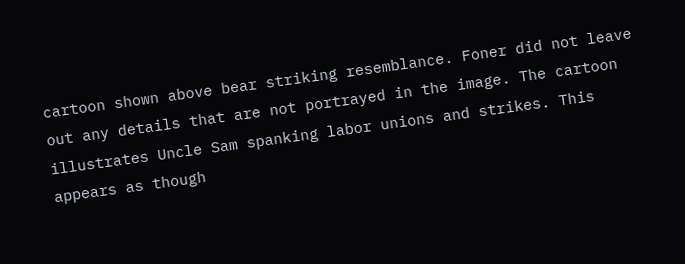cartoon shown above bear striking resemblance. Foner did not leave out any details that are not portrayed in the image. The cartoon illustrates Uncle Sam spanking labor unions and strikes. This appears as though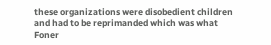these organizations were disobedient children and had to be reprimanded which was what Foner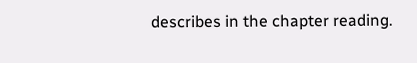describes in the chapter reading.